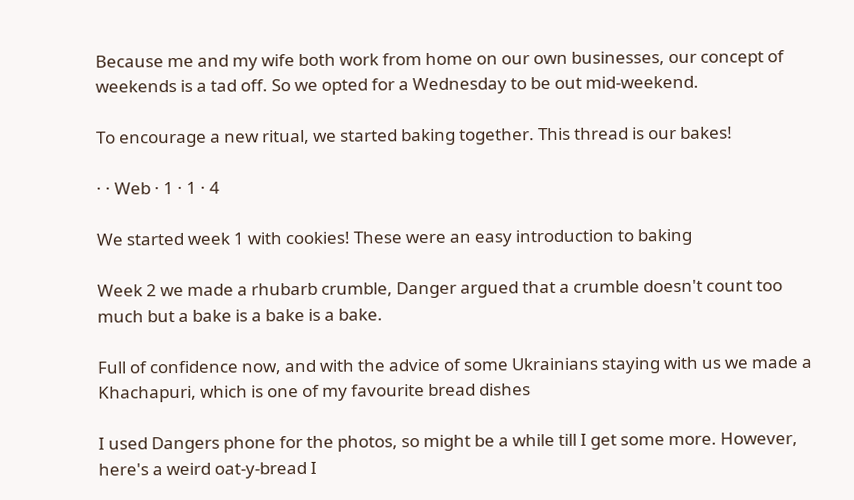Because me and my wife both work from home on our own businesses, our concept of weekends is a tad off. So we opted for a Wednesday to be out mid-weekend.

To encourage a new ritual, we started baking together. This thread is our bakes!

· · Web · 1 · 1 · 4

We started week 1 with cookies! These were an easy introduction to baking

Week 2 we made a rhubarb crumble, Danger argued that a crumble doesn't count too much but a bake is a bake is a bake.

Full of confidence now, and with the advice of some Ukrainians staying with us we made a Khachapuri, which is one of my favourite bread dishes

I used Dangers phone for the photos, so might be a while till I get some more. However, here's a weird oat-y-bread I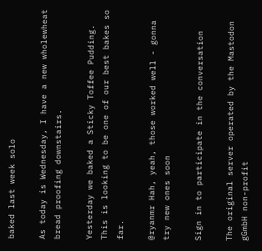baked last week solo

As today is Wednesday, I have a new wholewheat bread proofing downstairs.

Yesterday we baked a Sticky Toffee Pudding. This is looking to be one of our best bakes so far.

@ryanmr Hah, yeah, those worked well - gonna try new ones soon

Sign in to participate in the conversation

The original server operated by the Mastodon gGmbH non-profit